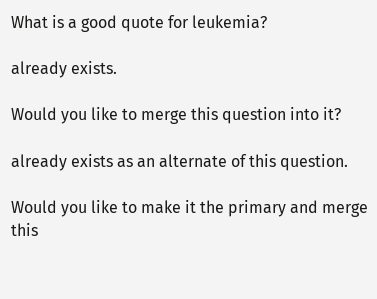What is a good quote for leukemia?

already exists.

Would you like to merge this question into it?

already exists as an alternate of this question.

Would you like to make it the primary and merge this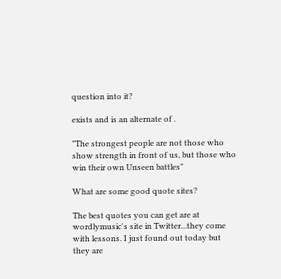question into it?

exists and is an alternate of .

"The strongest people are not those who show strength in front of us, but those who win their own Unseen battles"

What are some good quote sites?

The best quotes you can get are at wordlymusic's site in Twitter...they come with lessons. I just found out today but they are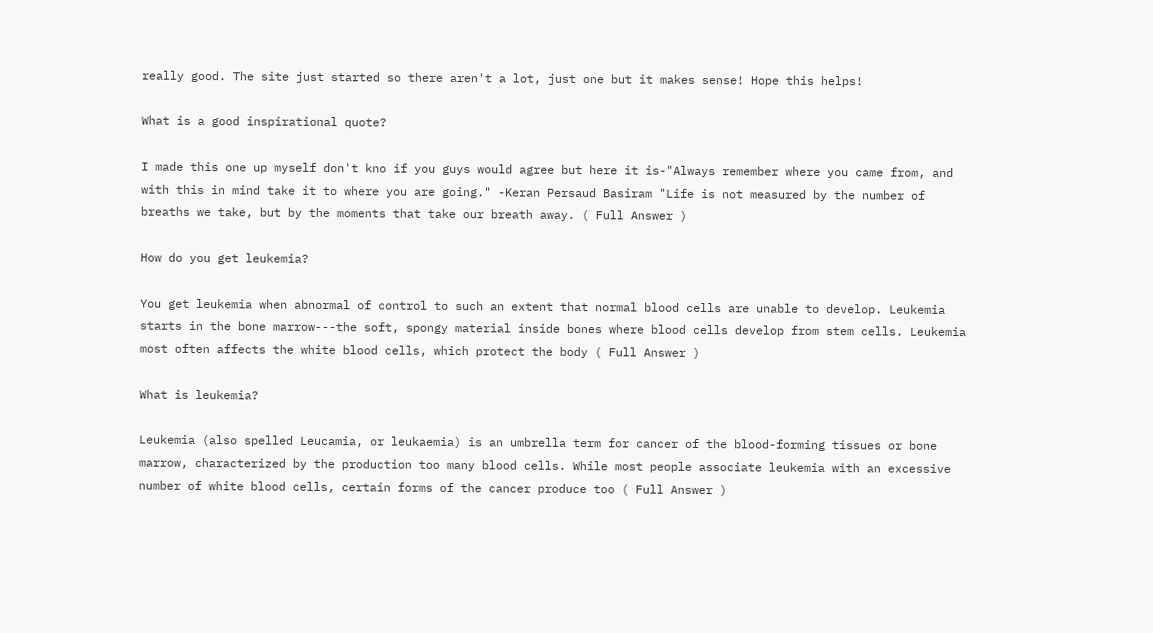really good. The site just started so there aren't a lot, just one but it makes sense! Hope this helps!

What is a good inspirational quote?

I made this one up myself don't kno if you guys would agree but here it is-"Always remember where you came from, and with this in mind take it to where you are going." -Keran Persaud Basiram "Life is not measured by the number of breaths we take, but by the moments that take our breath away. ( Full Answer )

How do you get leukemia?

You get leukemia when abnormal of control to such an extent that normal blood cells are unable to develop. Leukemia starts in the bone marrow---the soft, spongy material inside bones where blood cells develop from stem cells. Leukemia most often affects the white blood cells, which protect the body ( Full Answer )

What is leukemia?

Leukemia (also spelled Leucamia, or leukaemia) is an umbrella term for cancer of the blood-forming tissues or bone marrow, characterized by the production too many blood cells. While most people associate leukemia with an excessive number of white blood cells, certain forms of the cancer produce too ( Full Answer )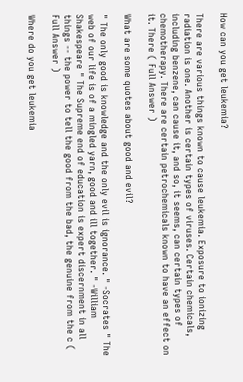How can you get leukemia?

There are various things known to cause leukemia. Exposure to ionizing radiation is one. Another is certain types of viruses. Certain chemicals, including benzene, can cause it, and so, it seems, can certain types of chemotherapy. There are certain petrochemicals known to have an effect on it. There ( Full Answer )

What are some quotes about good and evil?

" The only good is knowledge and the only evil is ignorance. " -Socrates " The web of our life is of a mingled yarn, good and ill together. " -William Shakespeare " The Supreme end of education is expert discernment in all things -- the power to tell the good from the bad, the genuine from the c ( Full Answer )

Where do you get leukemia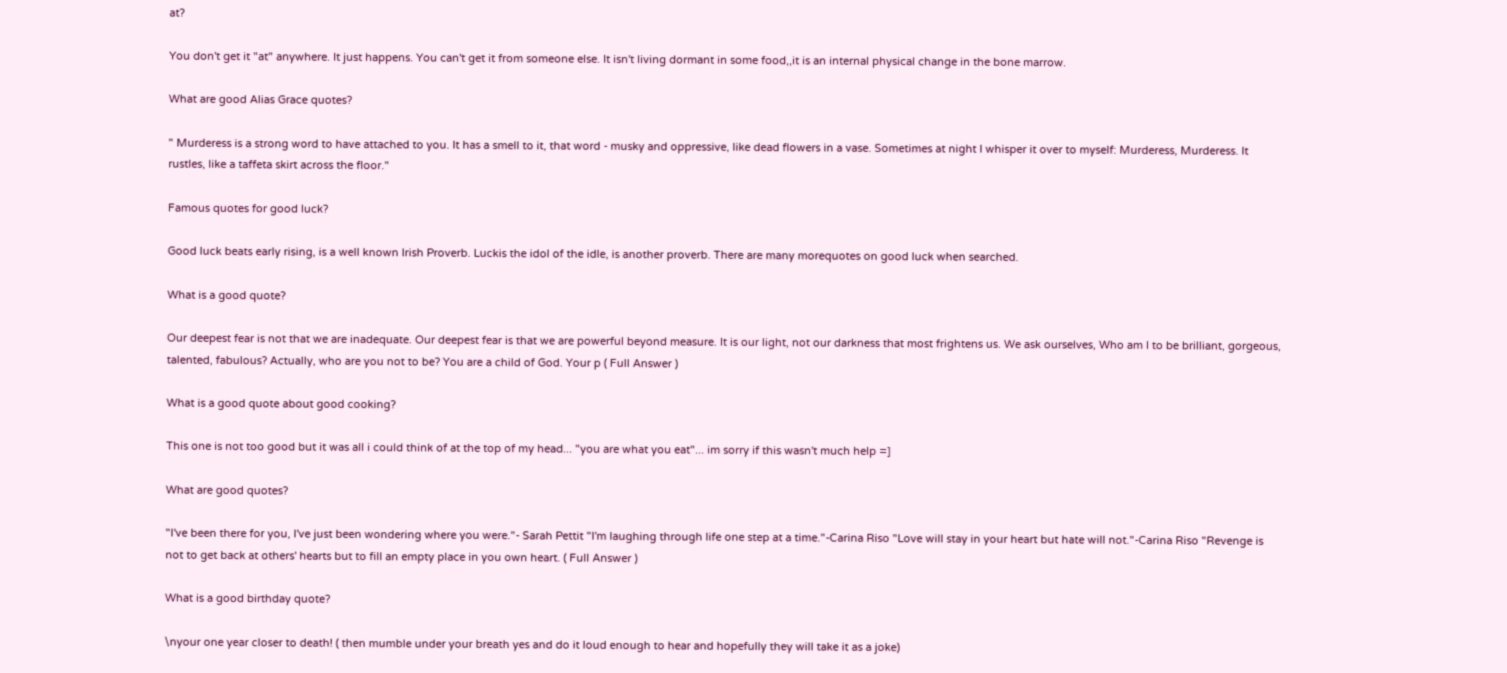at?

You don't get it "at" anywhere. It just happens. You can't get it from someone else. It isn't living dormant in some food,,it is an internal physical change in the bone marrow.

What are good Alias Grace quotes?

" Murderess is a strong word to have attached to you. It has a smell to it, that word - musky and oppressive, like dead flowers in a vase. Sometimes at night I whisper it over to myself: Murderess, Murderess. It rustles, like a taffeta skirt across the floor."

Famous quotes for good luck?

Good luck beats early rising, is a well known Irish Proverb. Luckis the idol of the idle, is another proverb. There are many morequotes on good luck when searched.

What is a good quote?

Our deepest fear is not that we are inadequate. Our deepest fear is that we are powerful beyond measure. It is our light, not our darkness that most frightens us. We ask ourselves, Who am I to be brilliant, gorgeous, talented, fabulous? Actually, who are you not to be? You are a child of God. Your p ( Full Answer )

What is a good quote about good cooking?

This one is not too good but it was all i could think of at the top of my head... "you are what you eat"... im sorry if this wasn't much help =]

What are good quotes?

"I've been there for you, I've just been wondering where you were."- Sarah Pettit "I'm laughing through life one step at a time."-Carina Riso "Love will stay in your heart but hate will not."-Carina Riso "Revenge is not to get back at others' hearts but to fill an empty place in you own heart. ( Full Answer )

What is a good birthday quote?

\nyour one year closer to death! ( then mumble under your breath yes and do it loud enough to hear and hopefully they will take it as a joke)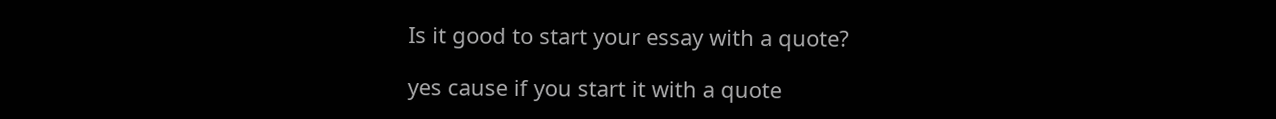Is it good to start your essay with a quote?

yes cause if you start it with a quote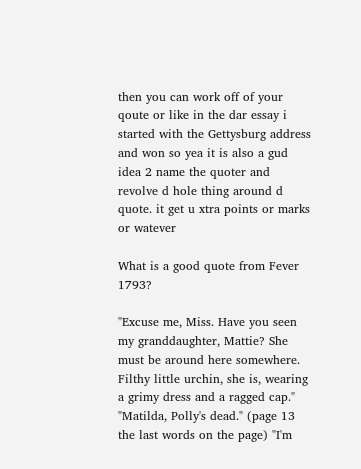then you can work off of your qoute or like in the dar essay i started with the Gettysburg address and won so yea it is also a gud idea 2 name the quoter and revolve d hole thing around d quote. it get u xtra points or marks or watever

What is a good quote from Fever 1793?

"Excuse me, Miss. Have you seen my granddaughter, Mattie? She must be around here somewhere. Filthy little urchin, she is, wearing a grimy dress and a ragged cap." "Matilda, Polly's dead." (page 13 the last words on the page) "I'm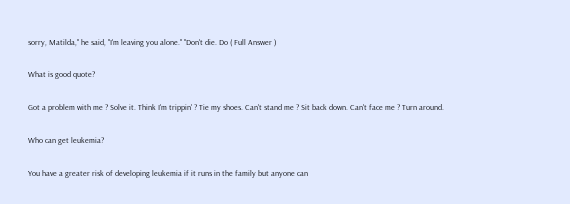sorry, Matilda," he said, "I'm leaving you alone." "Don't die. Do ( Full Answer )

What is good quote?

Got a problem with me ? Solve it. Think I'm trippin' ? Tie my shoes. Can't stand me ? Sit back down. Can't face me ? Turn around.

Who can get leukemia?

You have a greater risk of developing leukemia if it runs in the family but anyone can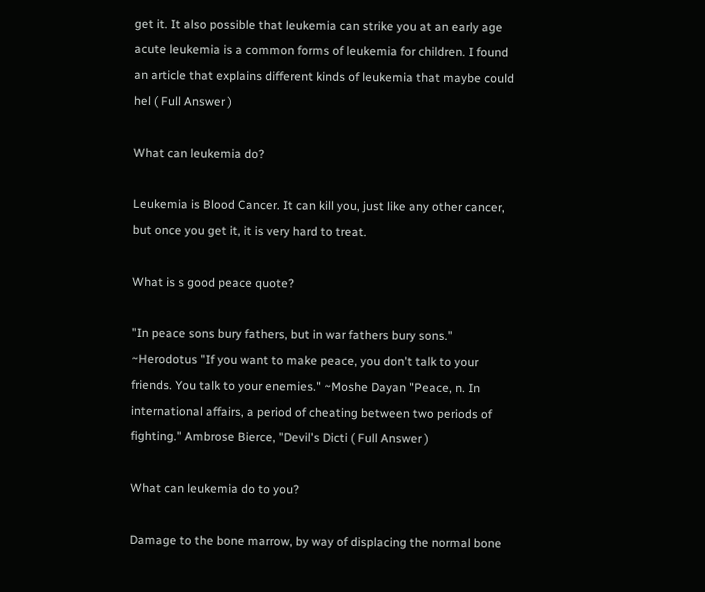get it. It also possible that leukemia can strike you at an early age acute leukemia is a common forms of leukemia for children. I found an article that explains different kinds of leukemia that maybe could hel ( Full Answer )

What can leukemia do?

Leukemia is Blood Cancer. It can kill you, just like any other cancer, but once you get it, it is very hard to treat.

What is s good peace quote?

"In peace sons bury fathers, but in war fathers bury sons." ~Herodotus "If you want to make peace, you don't talk to your friends. You talk to your enemies." ~Moshe Dayan "Peace, n. In international affairs, a period of cheating between two periods of fighting." Ambrose Bierce, "Devil's Dicti ( Full Answer )

What can leukemia do to you?

Damage to the bone marrow, by way of displacing the normal bone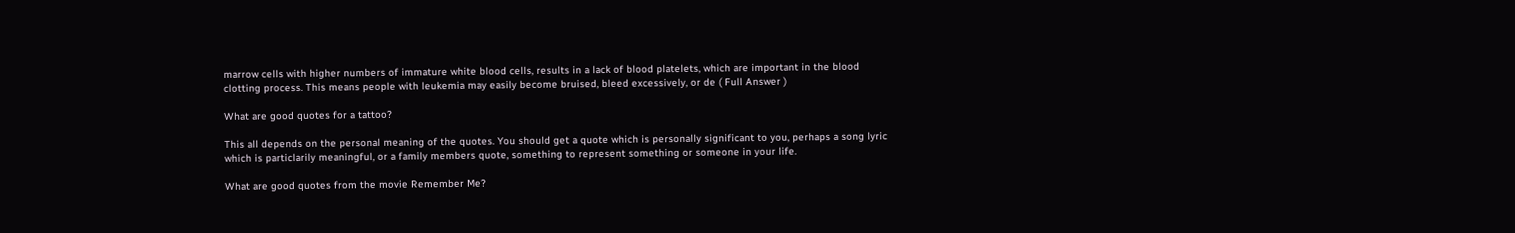marrow cells with higher numbers of immature white blood cells, results in a lack of blood platelets, which are important in the blood clotting process. This means people with leukemia may easily become bruised, bleed excessively, or de ( Full Answer )

What are good quotes for a tattoo?

This all depends on the personal meaning of the quotes. You should get a quote which is personally significant to you, perhaps a song lyric which is particlarily meaningful, or a family members quote, something to represent something or someone in your life.

What are good quotes from the movie Remember Me?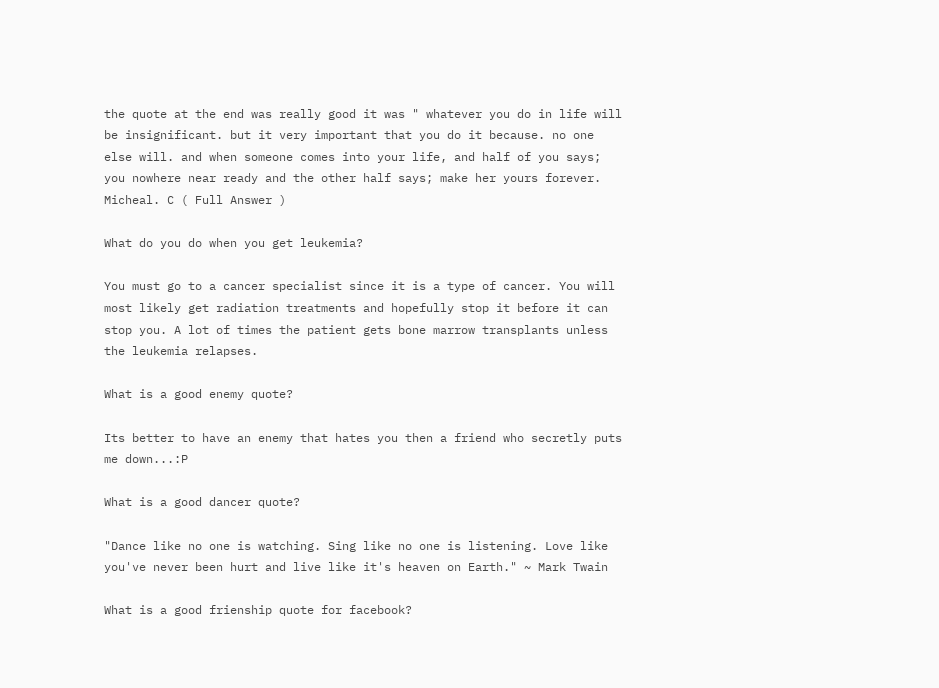the quote at the end was really good it was " whatever you do in life will be insignificant. but it very important that you do it because. no one else will. and when someone comes into your life, and half of you says; you nowhere near ready and the other half says; make her yours forever. Micheal. C ( Full Answer )

What do you do when you get leukemia?

You must go to a cancer specialist since it is a type of cancer. You will most likely get radiation treatments and hopefully stop it before it can stop you. A lot of times the patient gets bone marrow transplants unless the leukemia relapses.

What is a good enemy quote?

Its better to have an enemy that hates you then a friend who secretly puts me down...:P

What is a good dancer quote?

"Dance like no one is watching. Sing like no one is listening. Love like you've never been hurt and live like it's heaven on Earth." ~ Mark Twain

What is a good frienship quote for facebook?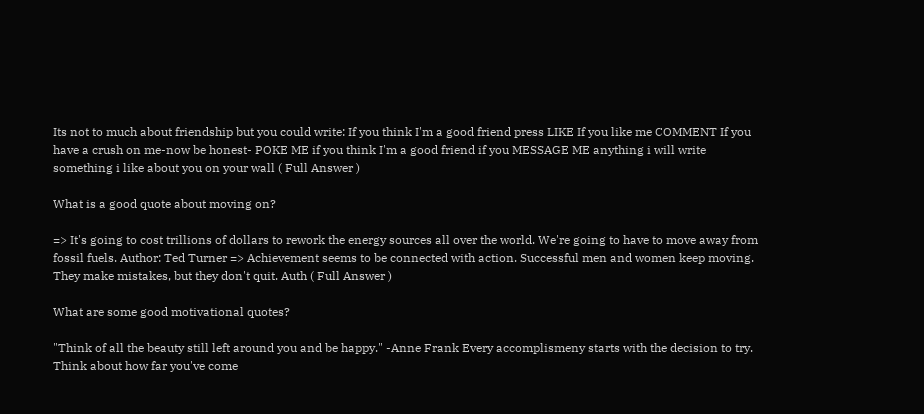Its not to much about friendship but you could write: If you think I'm a good friend press LIKE If you like me COMMENT If you have a crush on me-now be honest- POKE ME if you think I'm a good friend if you MESSAGE ME anything i will write something i like about you on your wall ( Full Answer )

What is a good quote about moving on?

=> It's going to cost trillions of dollars to rework the energy sources all over the world. We're going to have to move away from fossil fuels. Author: Ted Turner => Achievement seems to be connected with action. Successful men and women keep moving. They make mistakes, but they don't quit. Auth ( Full Answer )

What are some good motivational quotes?

"Think of all the beauty still left around you and be happy." -Anne Frank Every accomplismeny starts with the decision to try. Think about how far you've come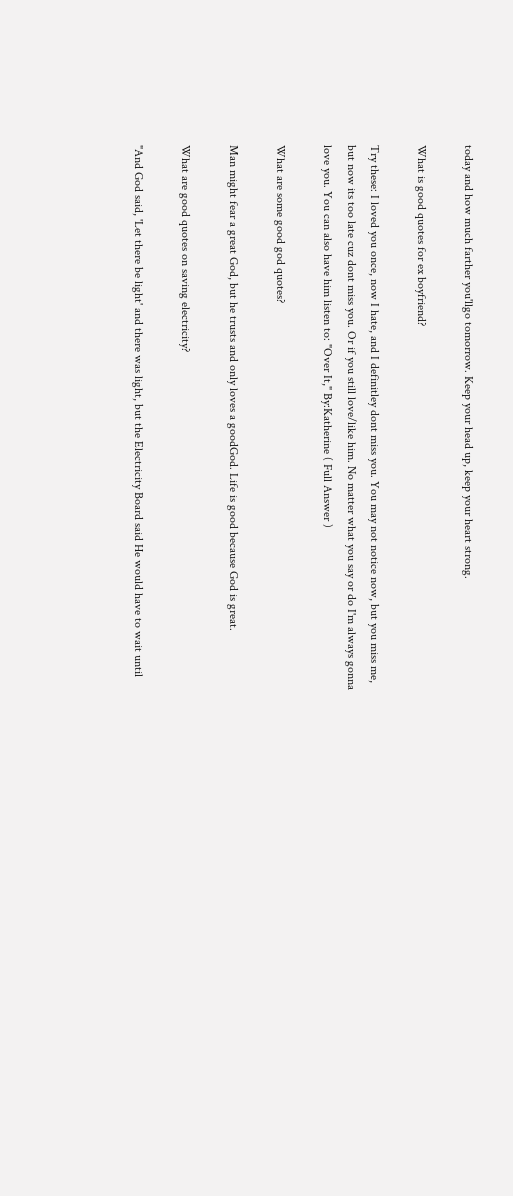today and how much farther you'llgo tomorrow. Keep your head up, keep your heart strong.

What is good quotes for ex boyfriend?

Try these: I loved you once, now I hate, and I definitley dont miss you. You may not notice now, but you miss me, but now its too late cuz dont miss you. Or if you still love/like him. No matter what you say or do I'm always gonna love you. You can also have him listen to: "Over It," By:Katherine ( Full Answer )

What are some good god quotes?

Man might fear a great God, but he trusts and only loves a goodGod. Life is good because God is great.

What are good quotes on saving electricity?

"And God said, 'Let there be light' and there was light, but the Electricity Board said He would have to wait until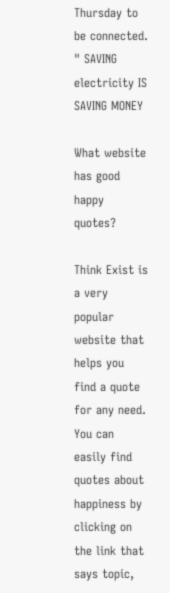Thursday to be connected. " SAVING electricity IS SAVING MONEY

What website has good happy quotes?

Think Exist is a very popular website that helps you find a quote for any need. You can easily find quotes about happiness by clicking on the link that says topic,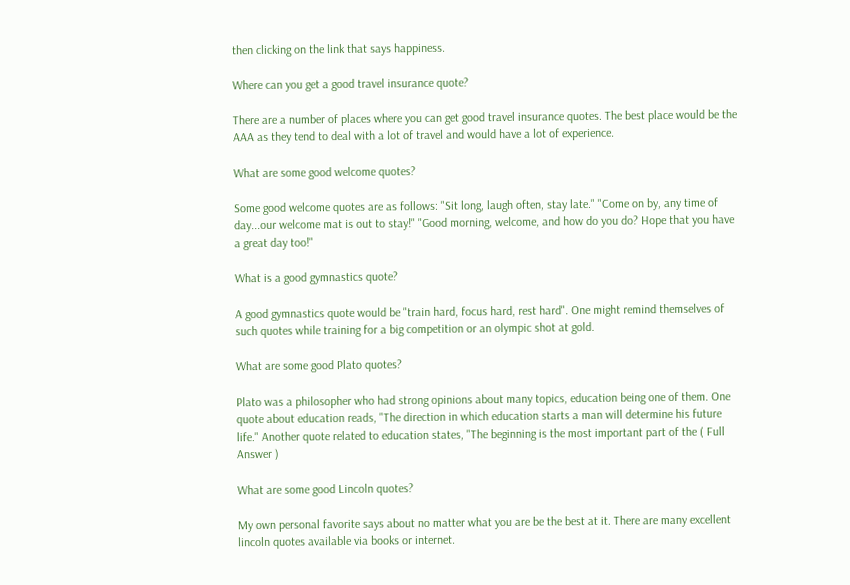then clicking on the link that says happiness.

Where can you get a good travel insurance quote?

There are a number of places where you can get good travel insurance quotes. The best place would be the AAA as they tend to deal with a lot of travel and would have a lot of experience.

What are some good welcome quotes?

Some good welcome quotes are as follows: "Sit long, laugh often, stay late." "Come on by, any time of day...our welcome mat is out to stay!" "Good morning, welcome, and how do you do? Hope that you have a great day too!"

What is a good gymnastics quote?

A good gymnastics quote would be "train hard, focus hard, rest hard". One might remind themselves of such quotes while training for a big competition or an olympic shot at gold.

What are some good Plato quotes?

Plato was a philosopher who had strong opinions about many topics, education being one of them. One quote about education reads, "The direction in which education starts a man will determine his future life." Another quote related to education states, "The beginning is the most important part of the ( Full Answer )

What are some good Lincoln quotes?

My own personal favorite says about no matter what you are be the best at it. There are many excellent lincoln quotes available via books or internet.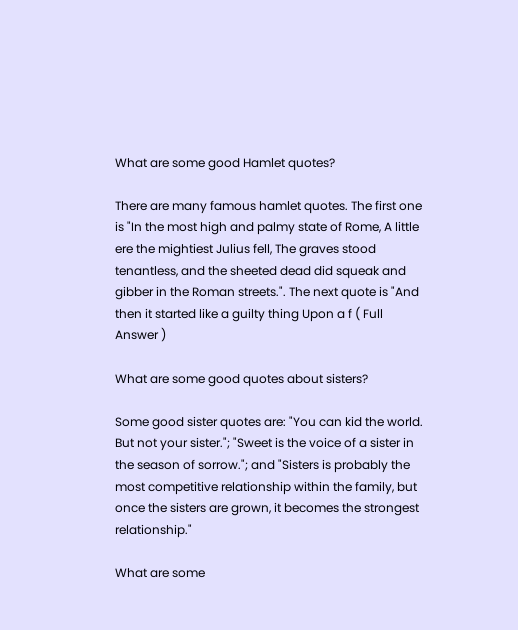What are some good Hamlet quotes?

There are many famous hamlet quotes. The first one is "In the most high and palmy state of Rome, A little ere the mightiest Julius fell, The graves stood tenantless, and the sheeted dead did squeak and gibber in the Roman streets.". The next quote is "And then it started like a guilty thing Upon a f ( Full Answer )

What are some good quotes about sisters?

Some good sister quotes are: "You can kid the world. But not your sister."; "Sweet is the voice of a sister in the season of sorrow."; and "Sisters is probably the most competitive relationship within the family, but once the sisters are grown, it becomes the strongest relationship."

What are some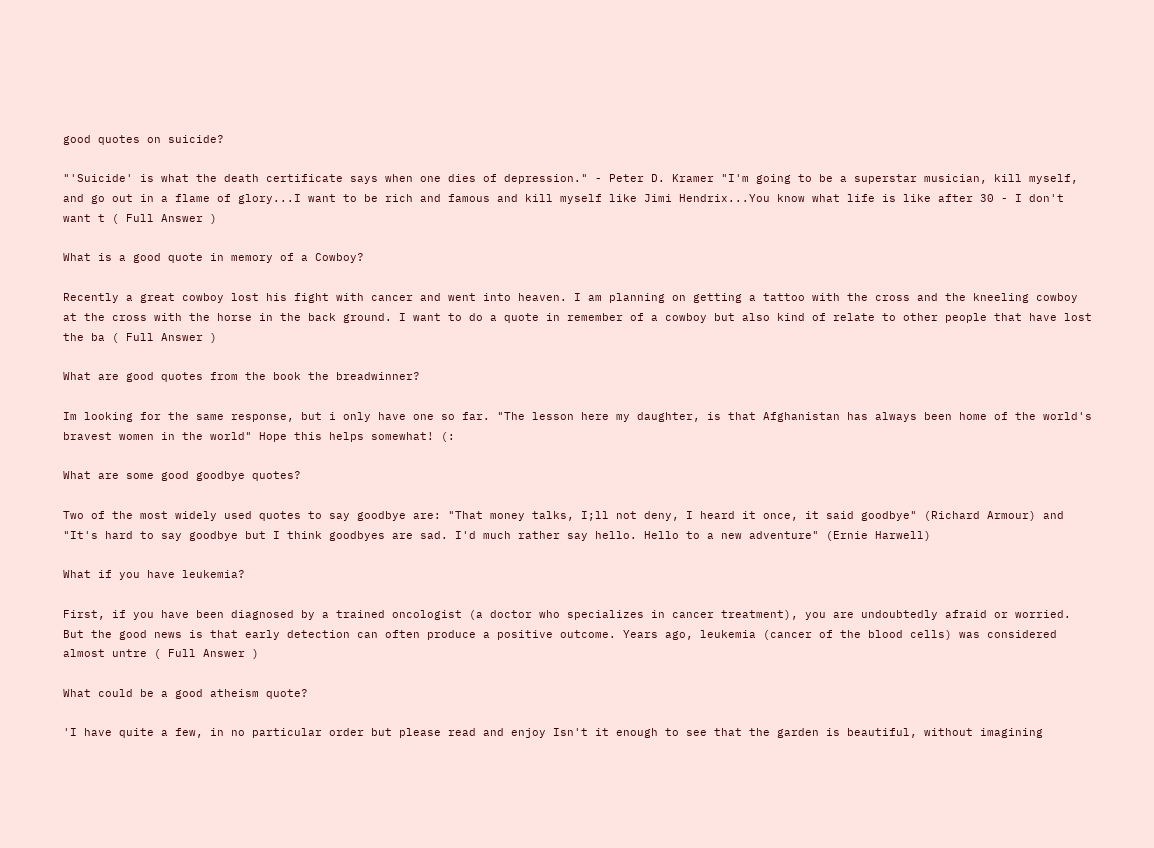good quotes on suicide?

"'Suicide' is what the death certificate says when one dies of depression." - Peter D. Kramer "I'm going to be a superstar musician, kill myself, and go out in a flame of glory...I want to be rich and famous and kill myself like Jimi Hendrix...You know what life is like after 30 - I don't want t ( Full Answer )

What is a good quote in memory of a Cowboy?

Recently a great cowboy lost his fight with cancer and went into heaven. I am planning on getting a tattoo with the cross and the kneeling cowboy at the cross with the horse in the back ground. I want to do a quote in remember of a cowboy but also kind of relate to other people that have lost the ba ( Full Answer )

What are good quotes from the book the breadwinner?

Im looking for the same response, but i only have one so far. "The lesson here my daughter, is that Afghanistan has always been home of the world's bravest women in the world" Hope this helps somewhat! (:

What are some good goodbye quotes?

Two of the most widely used quotes to say goodbye are: "That money talks, I;ll not deny, I heard it once, it said goodbye" (Richard Armour) and "It's hard to say goodbye but I think goodbyes are sad. I'd much rather say hello. Hello to a new adventure" (Ernie Harwell)

What if you have leukemia?

First, if you have been diagnosed by a trained oncologist (a doctor who specializes in cancer treatment), you are undoubtedly afraid or worried. But the good news is that early detection can often produce a positive outcome. Years ago, leukemia (cancer of the blood cells) was considered almost untre ( Full Answer )

What could be a good atheism quote?

'I have quite a few, in no particular order but please read and enjoy Isn't it enough to see that the garden is beautiful, without imagining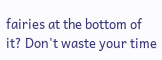fairies at the bottom of it? Don't waste your time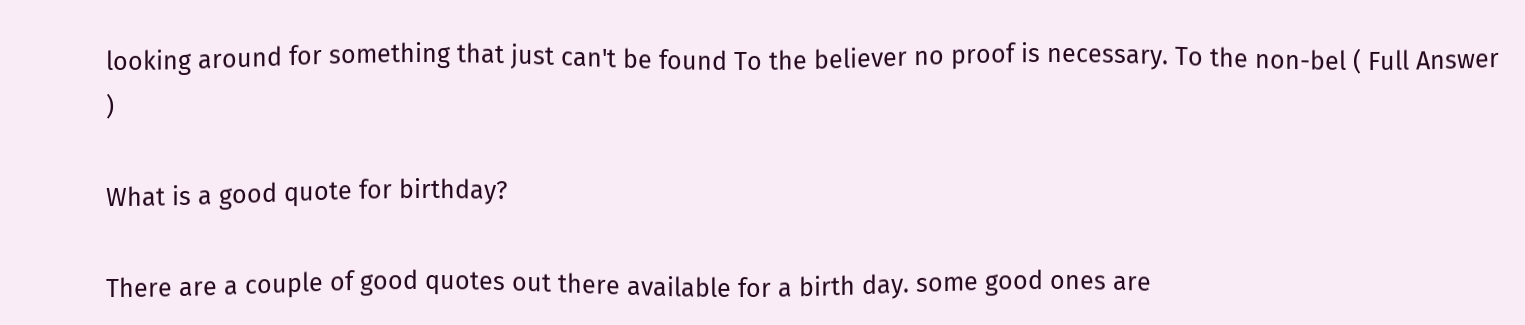looking around for something that just can't be found To the believer no proof is necessary. To the non-bel ( Full Answer )

What is a good quote for birthday?

There are a couple of good quotes out there available for a birth day. some good ones are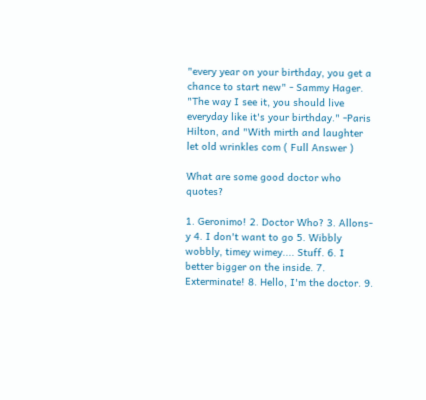"every year on your birthday, you get a chance to start new" - Sammy Hager. "The way I see it, you should live everyday like it's your birthday." -Paris Hilton, and "With mirth and laughter let old wrinkles com ( Full Answer )

What are some good doctor who quotes?

1. Geronimo! 2. Doctor Who? 3. Allons-y 4. I don't want to go 5. Wibbly wobbly, timey wimey.... Stuff. 6. I better bigger on the inside. 7. Exterminate! 8. Hello, I'm the doctor. 9.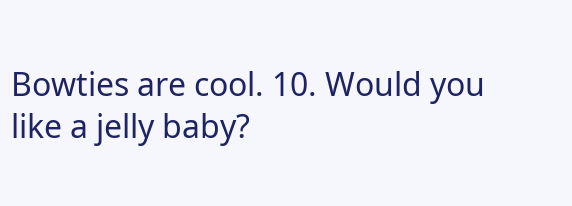Bowties are cool. 10. Would you like a jelly baby?